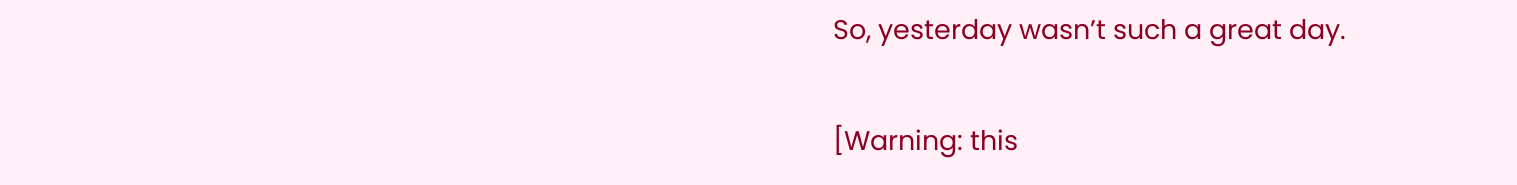So, yesterday wasn’t such a great day.

[Warning: this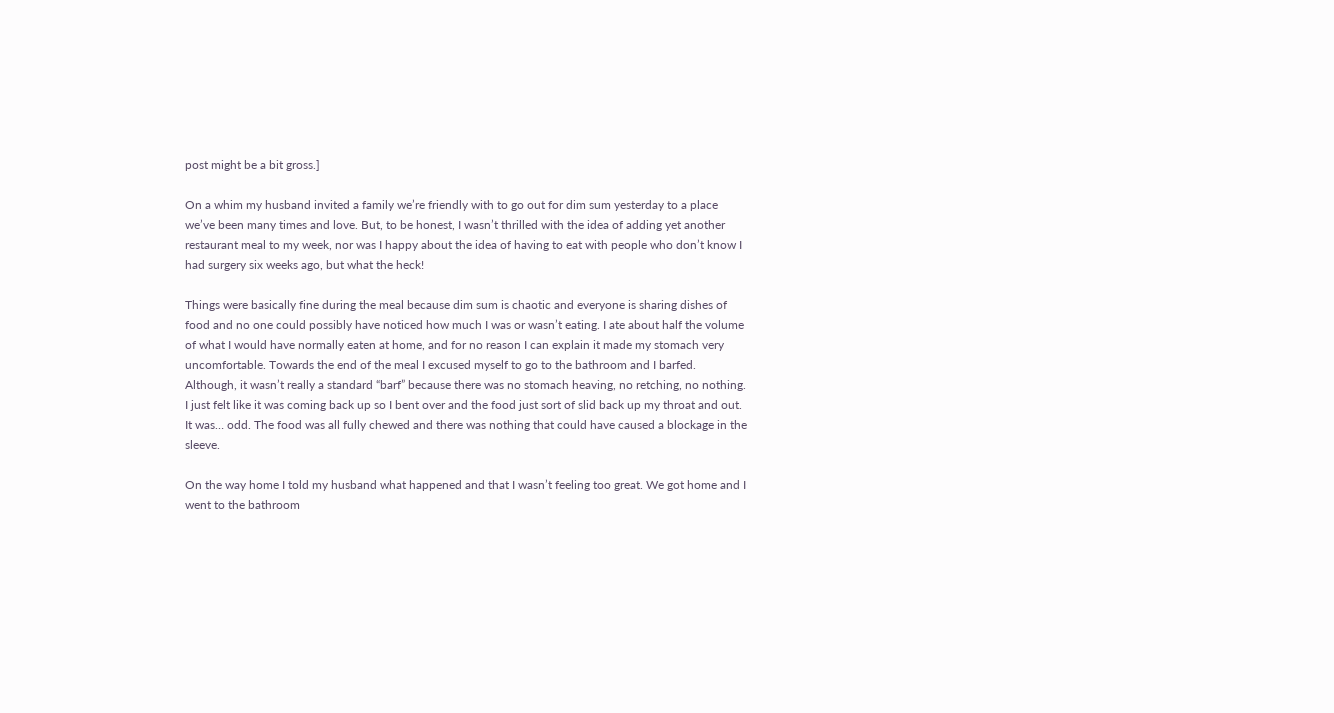post might be a bit gross.]

On a whim my husband invited a family we’re friendly with to go out for dim sum yesterday to a place we’ve been many times and love. But, to be honest, I wasn’t thrilled with the idea of adding yet another restaurant meal to my week, nor was I happy about the idea of having to eat with people who don’t know I had surgery six weeks ago, but what the heck!

Things were basically fine during the meal because dim sum is chaotic and everyone is sharing dishes of food and no one could possibly have noticed how much I was or wasn’t eating. I ate about half the volume of what I would have normally eaten at home, and for no reason I can explain it made my stomach very uncomfortable. Towards the end of the meal I excused myself to go to the bathroom and I barfed. Although, it wasn’t really a standard “barf” because there was no stomach heaving, no retching, no nothing. I just felt like it was coming back up so I bent over and the food just sort of slid back up my throat and out. It was… odd. The food was all fully chewed and there was nothing that could have caused a blockage in the sleeve.

On the way home I told my husband what happened and that I wasn’t feeling too great. We got home and I went to the bathroom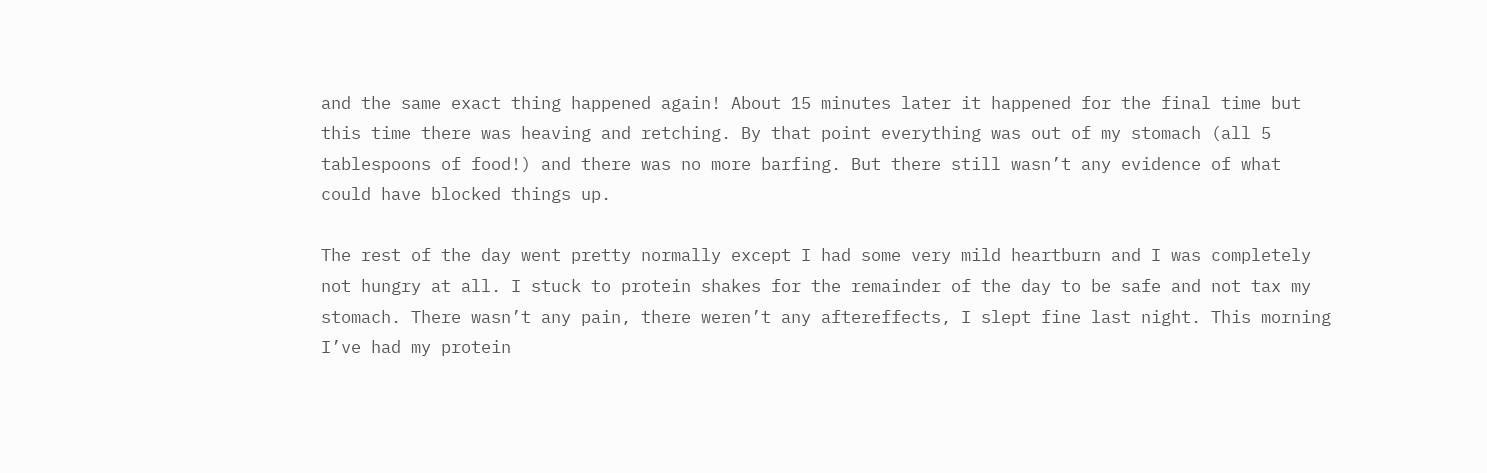and the same exact thing happened again! About 15 minutes later it happened for the final time but this time there was heaving and retching. By that point everything was out of my stomach (all 5 tablespoons of food!) and there was no more barfing. But there still wasn’t any evidence of what could have blocked things up.

The rest of the day went pretty normally except I had some very mild heartburn and I was completely not hungry at all. I stuck to protein shakes for the remainder of the day to be safe and not tax my stomach. There wasn’t any pain, there weren’t any aftereffects, I slept fine last night. This morning I’ve had my protein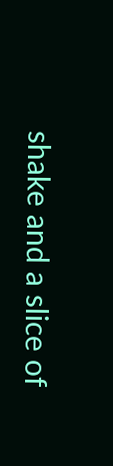shake and a slice of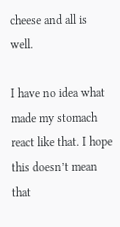cheese and all is well.

I have no idea what made my stomach react like that. I hope this doesn’t mean that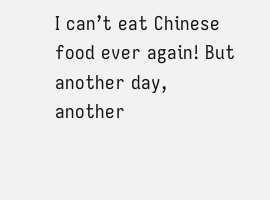I can’t eat Chinese food ever again! But another day, another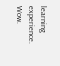learning experience. Wow.